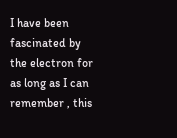I have been fascinated by the electron for as long as I can remember , this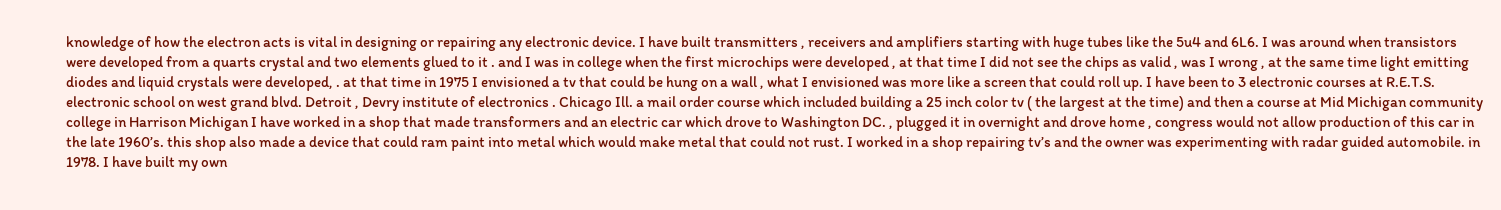knowledge of how the electron acts is vital in designing or repairing any electronic device. I have built transmitters , receivers and amplifiers starting with huge tubes like the 5u4 and 6L6. I was around when transistors were developed from a quarts crystal and two elements glued to it . and I was in college when the first microchips were developed , at that time I did not see the chips as valid , was I wrong , at the same time light emitting diodes and liquid crystals were developed, . at that time in 1975 I envisioned a tv that could be hung on a wall , what I envisioned was more like a screen that could roll up. I have been to 3 electronic courses at R.E.T.S. electronic school on west grand blvd. Detroit , Devry institute of electronics . Chicago Ill. a mail order course which included building a 25 inch color tv ( the largest at the time) and then a course at Mid Michigan community college in Harrison Michigan I have worked in a shop that made transformers and an electric car which drove to Washington DC. , plugged it in overnight and drove home , congress would not allow production of this car in the late 1960’s. this shop also made a device that could ram paint into metal which would make metal that could not rust. I worked in a shop repairing tv’s and the owner was experimenting with radar guided automobile. in 1978. I have built my own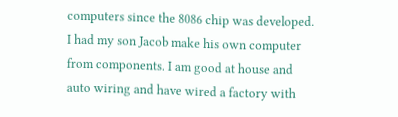computers since the 8086 chip was developed. I had my son Jacob make his own computer from components. I am good at house and auto wiring and have wired a factory with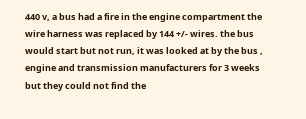440 v, a bus had a fire in the engine compartment the wire harness was replaced by 144 +/- wires. the bus would start but not run, it was looked at by the bus , engine and transmission manufacturers for 3 weeks but they could not find the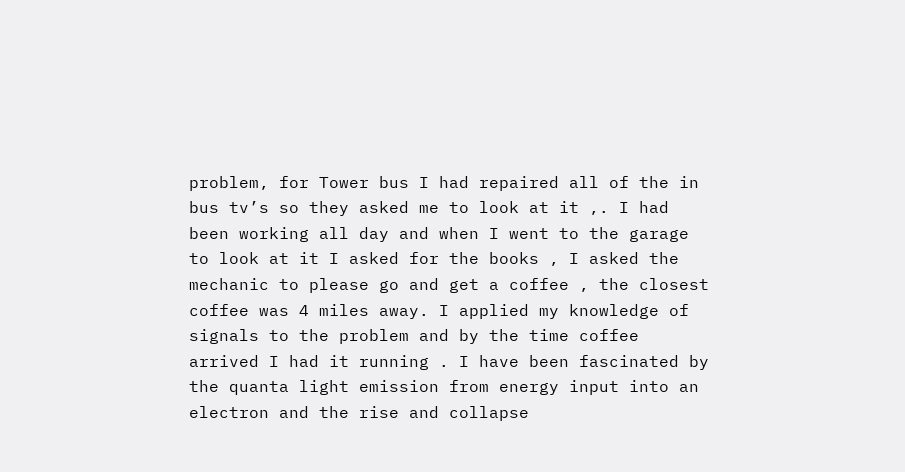problem, for Tower bus I had repaired all of the in bus tv’s so they asked me to look at it ,. I had been working all day and when I went to the garage to look at it I asked for the books , I asked the mechanic to please go and get a coffee , the closest coffee was 4 miles away. I applied my knowledge of signals to the problem and by the time coffee arrived I had it running . I have been fascinated by the quanta light emission from energy input into an electron and the rise and collapse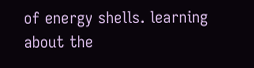of energy shells. learning about the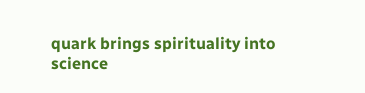quark brings spirituality into science